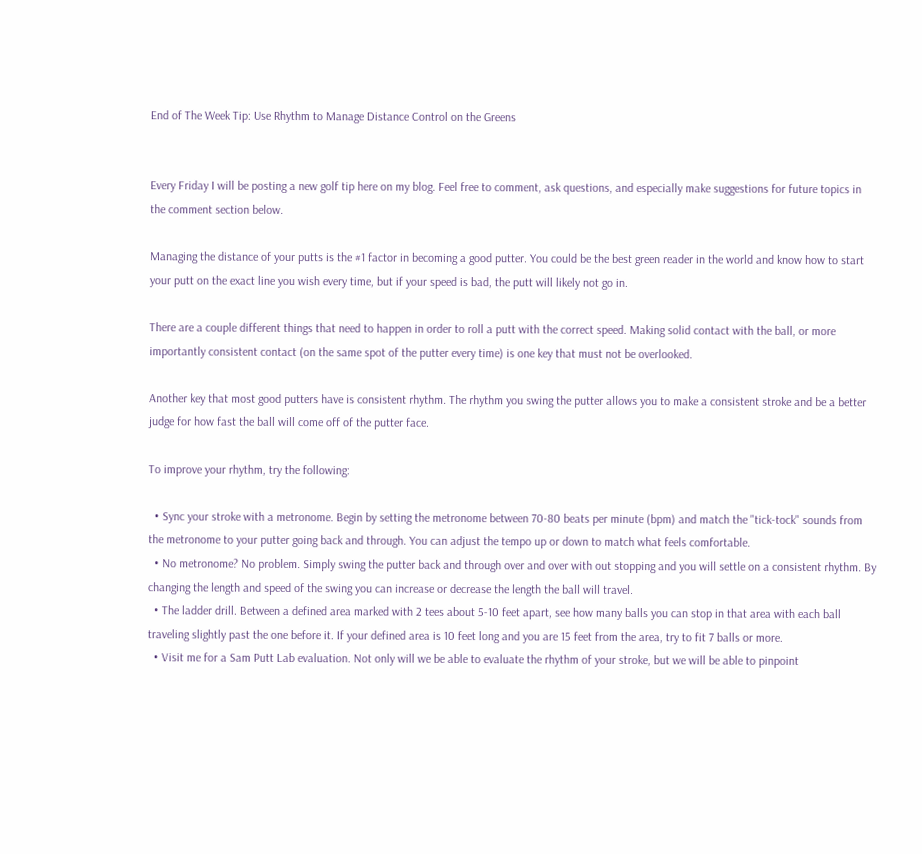End of The Week Tip: Use Rhythm to Manage Distance Control on the Greens


Every Friday I will be posting a new golf tip here on my blog. Feel free to comment, ask questions, and especially make suggestions for future topics in the comment section below.

Managing the distance of your putts is the #1 factor in becoming a good putter. You could be the best green reader in the world and know how to start your putt on the exact line you wish every time, but if your speed is bad, the putt will likely not go in.

There are a couple different things that need to happen in order to roll a putt with the correct speed. Making solid contact with the ball, or more importantly consistent contact (on the same spot of the putter every time) is one key that must not be overlooked.

Another key that most good putters have is consistent rhythm. The rhythm you swing the putter allows you to make a consistent stroke and be a better judge for how fast the ball will come off of the putter face.

To improve your rhythm, try the following:

  • Sync your stroke with a metronome. Begin by setting the metronome between 70-80 beats per minute (bpm) and match the "tick-tock" sounds from the metronome to your putter going back and through. You can adjust the tempo up or down to match what feels comfortable.
  • No metronome? No problem. Simply swing the putter back and through over and over with out stopping and you will settle on a consistent rhythm. By changing the length and speed of the swing you can increase or decrease the length the ball will travel.
  • The ladder drill. Between a defined area marked with 2 tees about 5-10 feet apart, see how many balls you can stop in that area with each ball traveling slightly past the one before it. If your defined area is 10 feet long and you are 15 feet from the area, try to fit 7 balls or more.
  • Visit me for a Sam Putt Lab evaluation. Not only will we be able to evaluate the rhythm of your stroke, but we will be able to pinpoint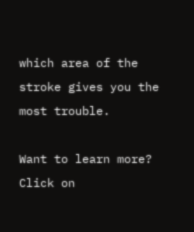which area of the stroke gives you the most trouble.

Want to learn more? Click on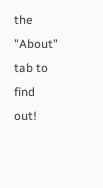the "About" tab to find out!